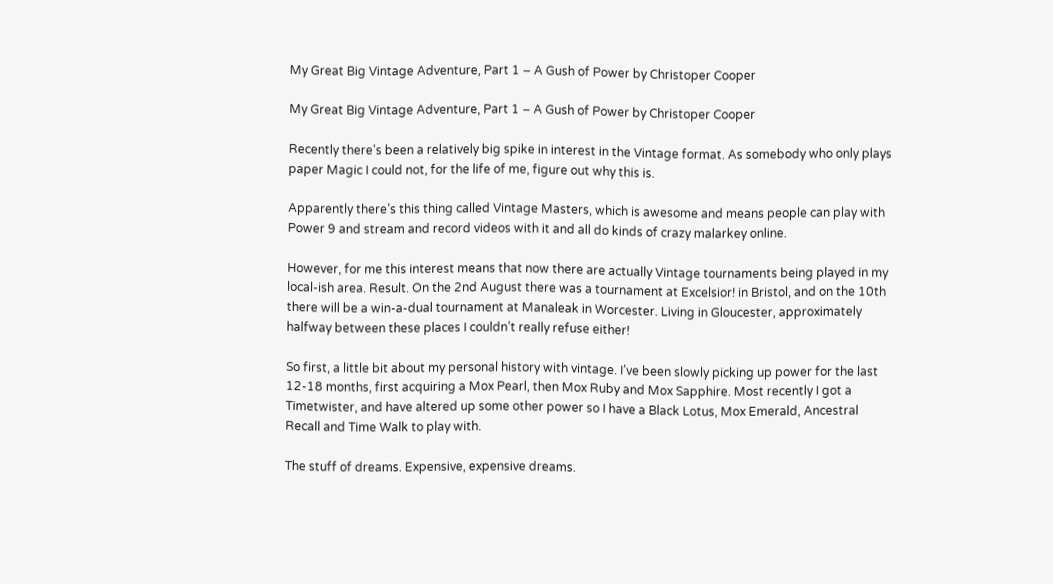My Great Big Vintage Adventure, Part 1 – A Gush of Power by Christoper Cooper

My Great Big Vintage Adventure, Part 1 – A Gush of Power by Christoper Cooper

Recently there’s been a relatively big spike in interest in the Vintage format. As somebody who only plays paper Magic I could not, for the life of me, figure out why this is.

Apparently there’s this thing called Vintage Masters, which is awesome and means people can play with Power 9 and stream and record videos with it and all do kinds of crazy malarkey online.

However, for me this interest means that now there are actually Vintage tournaments being played in my local-ish area. Result. On the 2nd August there was a tournament at Excelsior! in Bristol, and on the 10th there will be a win-a-dual tournament at Manaleak in Worcester. Living in Gloucester, approximately halfway between these places I couldn’t really refuse either!

So first, a little bit about my personal history with vintage. I’ve been slowly picking up power for the last 12-18 months, first acquiring a Mox Pearl, then Mox Ruby and Mox Sapphire. Most recently I got a Timetwister, and have altered up some other power so I have a Black Lotus, Mox Emerald, Ancestral Recall and Time Walk to play with.

The stuff of dreams. Expensive, expensive dreams.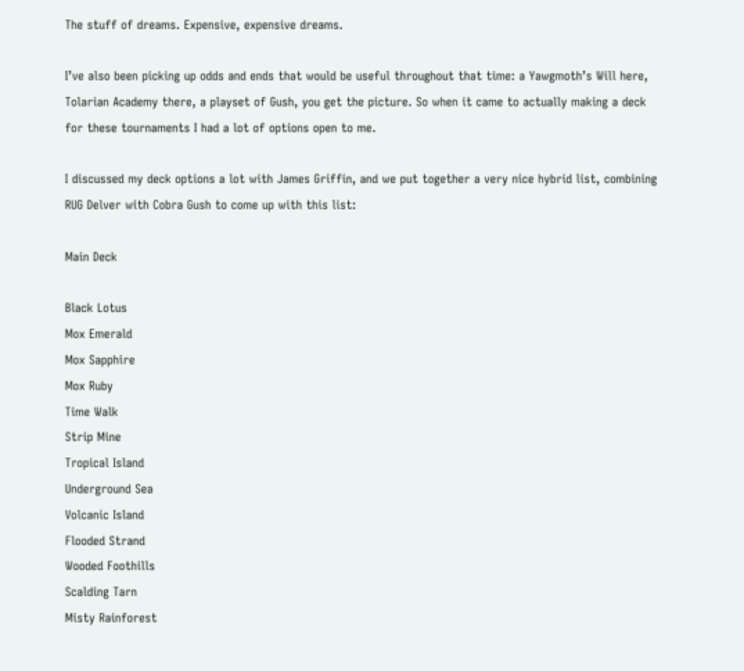The stuff of dreams. Expensive, expensive dreams.

I’ve also been picking up odds and ends that would be useful throughout that time: a Yawgmoth’s Will here, Tolarian Academy there, a playset of Gush, you get the picture. So when it came to actually making a deck for these tournaments I had a lot of options open to me.

I discussed my deck options a lot with James Griffin, and we put together a very nice hybrid list, combining RUG Delver with Cobra Gush to come up with this list:

Main Deck

Black Lotus
Mox Emerald
Mox Sapphire
Mox Ruby
Time Walk
Strip Mine
Tropical Island
Underground Sea
Volcanic Island
Flooded Strand
Wooded Foothills
Scalding Tarn
Misty Rainforest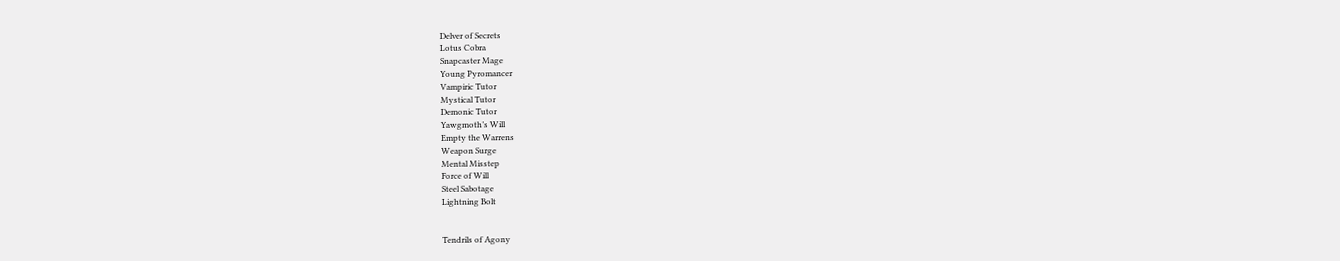Delver of Secrets
Lotus Cobra
Snapcaster Mage
Young Pyromancer
Vampiric Tutor
Mystical Tutor
Demonic Tutor
Yawgmoth’s Will
Empty the Warrens
Weapon Surge
Mental Misstep
Force of Will
Steel Sabotage
Lightning Bolt


Tendrils of Agony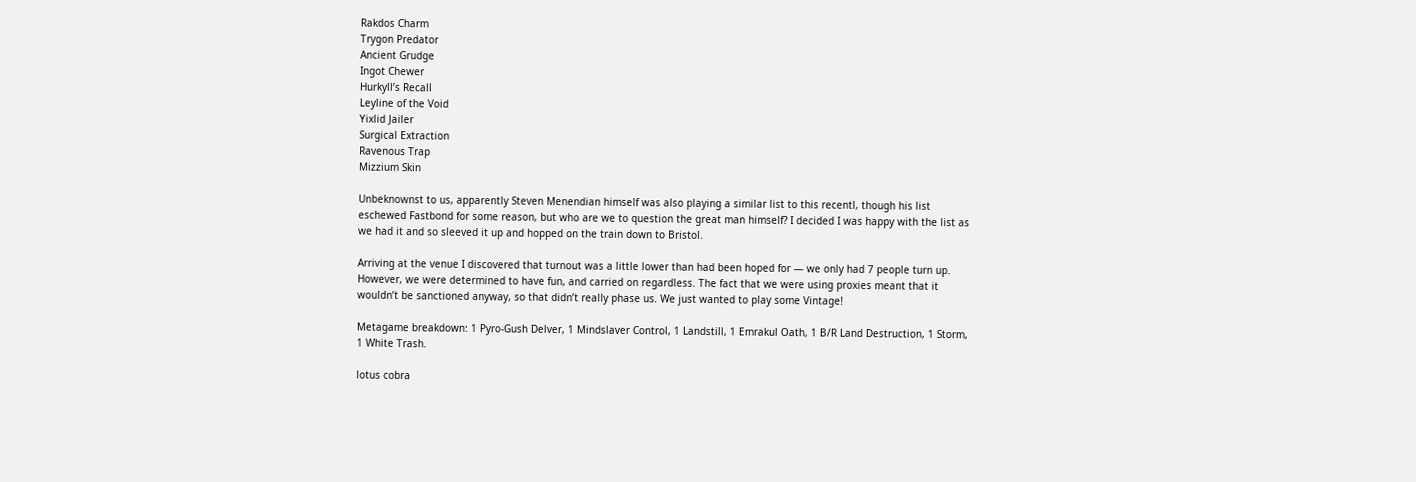Rakdos Charm
Trygon Predator
Ancient Grudge
Ingot Chewer
Hurkyll’s Recall
Leyline of the Void
Yixlid Jailer
Surgical Extraction
Ravenous Trap
Mizzium Skin

Unbeknownst to us, apparently Steven Menendian himself was also playing a similar list to this recentl, though his list eschewed Fastbond for some reason, but who are we to question the great man himself? I decided I was happy with the list as we had it and so sleeved it up and hopped on the train down to Bristol.

Arriving at the venue I discovered that turnout was a little lower than had been hoped for — we only had 7 people turn up. However, we were determined to have fun, and carried on regardless. The fact that we were using proxies meant that it wouldn’t be sanctioned anyway, so that didn’t really phase us. We just wanted to play some Vintage!

Metagame breakdown: 1 Pyro-Gush Delver, 1 Mindslaver Control, 1 Landstill, 1 Emrakul Oath, 1 B/R Land Destruction, 1 Storm, 1 White Trash.

lotus cobra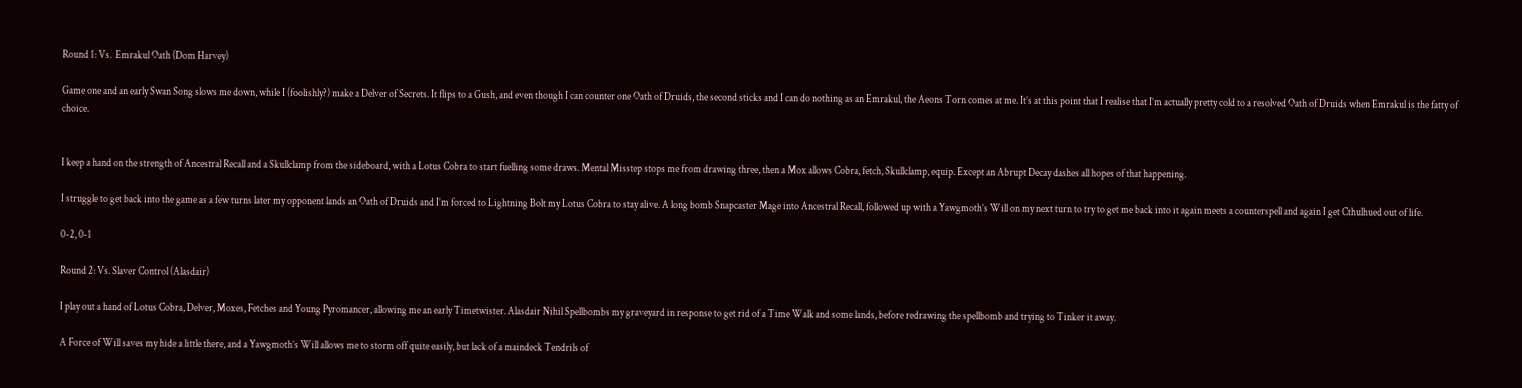Round 1: Vs.  Emrakul Oath (Dom Harvey)

Game one and an early Swan Song slows me down, while I (foolishly?) make a Delver of Secrets. It flips to a Gush, and even though I can counter one Oath of Druids, the second sticks and I can do nothing as an Emrakul, the Aeons Torn comes at me. It’s at this point that I realise that I’m actually pretty cold to a resolved Oath of Druids when Emrakul is the fatty of choice.


I keep a hand on the strength of Ancestral Recall and a Skullclamp from the sideboard, with a Lotus Cobra to start fuelling some draws. Mental Misstep stops me from drawing three, then a Mox allows Cobra, fetch, Skullclamp, equip. Except an Abrupt Decay dashes all hopes of that happening.

I struggle to get back into the game as a few turns later my opponent lands an Oath of Druids and I’m forced to Lightning Bolt my Lotus Cobra to stay alive. A long bomb Snapcaster Mage into Ancestral Recall, followed up with a Yawgmoth’s Will on my next turn to try to get me back into it again meets a counterspell and again I get Cthulhued out of life.

0-2, 0-1

Round 2: Vs. Slaver Control (Alasdair)

I play out a hand of Lotus Cobra, Delver, Moxes, Fetches and Young Pyromancer, allowing me an early Timetwister. Alasdair Nihil Spellbombs my graveyard in response to get rid of a Time Walk and some lands, before redrawing the spellbomb and trying to Tinker it away.

A Force of Will saves my hide a little there, and a Yawgmoth’s Will allows me to storm off quite easily, but lack of a maindeck Tendrils of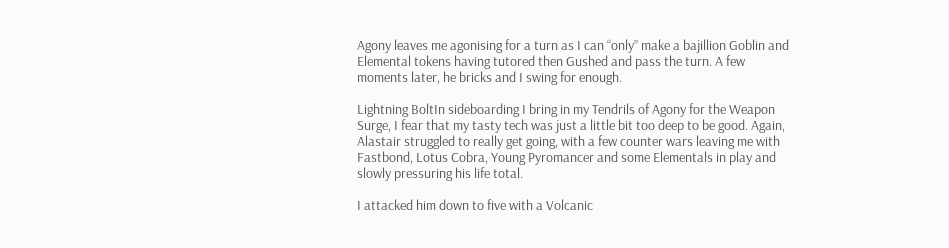Agony leaves me agonising for a turn as I can “only” make a bajillion Goblin and Elemental tokens having tutored then Gushed and pass the turn. A few moments later, he bricks and I swing for enough.

Lightning BoltIn sideboarding I bring in my Tendrils of Agony for the Weapon Surge, I fear that my tasty tech was just a little bit too deep to be good. Again, Alastair struggled to really get going, with a few counter wars leaving me with Fastbond, Lotus Cobra, Young Pyromancer and some Elementals in play and slowly pressuring his life total.

I attacked him down to five with a Volcanic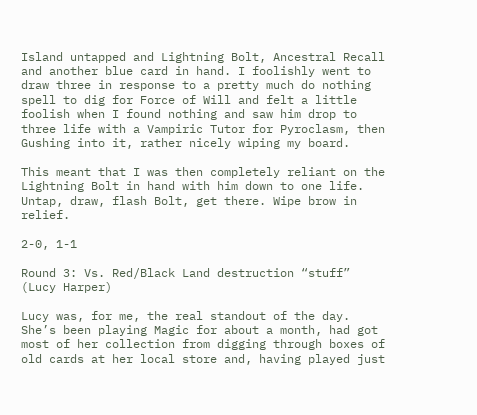Island untapped and Lightning Bolt, Ancestral Recall and another blue card in hand. I foolishly went to draw three in response to a pretty much do nothing spell to dig for Force of Will and felt a little foolish when I found nothing and saw him drop to three life with a Vampiric Tutor for Pyroclasm, then Gushing into it, rather nicely wiping my board.

This meant that I was then completely reliant on the Lightning Bolt in hand with him down to one life. Untap, draw, flash Bolt, get there. Wipe brow in relief.

2-0, 1-1

Round 3: Vs. Red/Black Land destruction “stuff” (Lucy Harper)

Lucy was, for me, the real standout of the day. She’s been playing Magic for about a month, had got most of her collection from digging through boxes of old cards at her local store and, having played just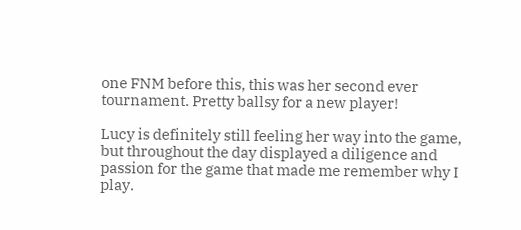one FNM before this, this was her second ever tournament. Pretty ballsy for a new player!

Lucy is definitely still feeling her way into the game, but throughout the day displayed a diligence and passion for the game that made me remember why I play.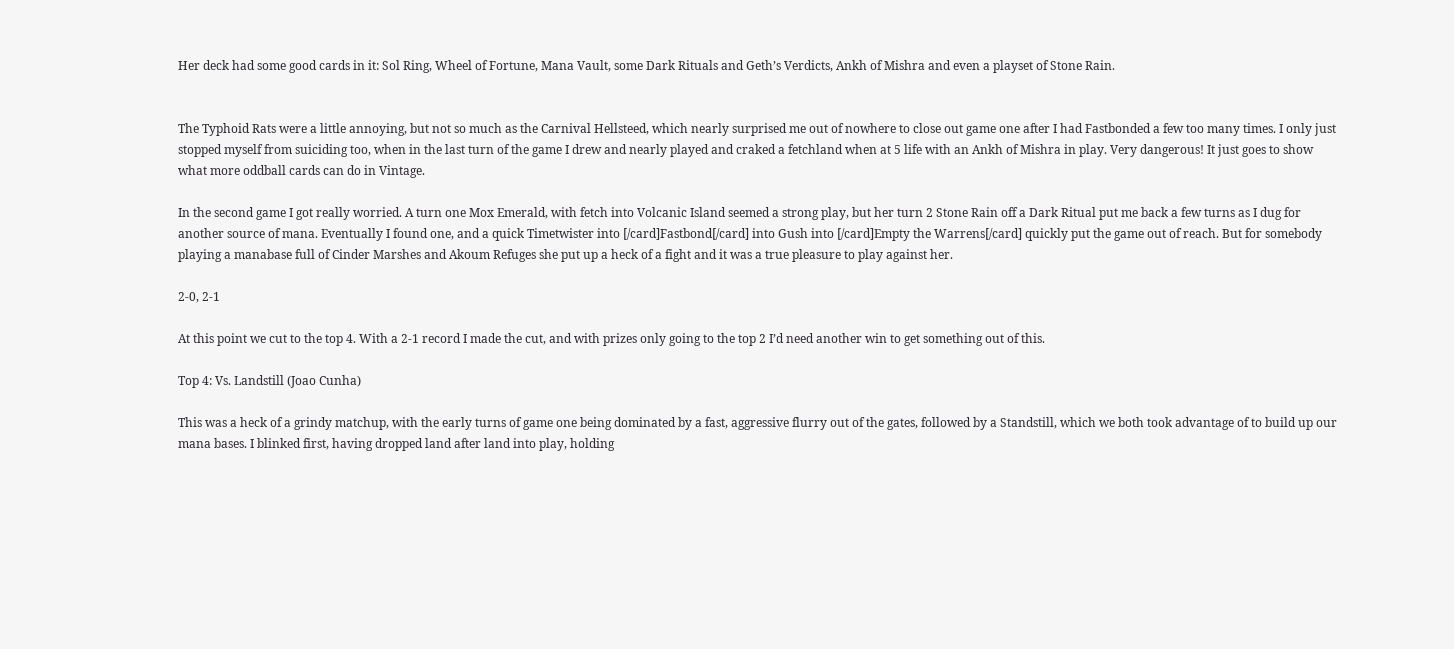Her deck had some good cards in it: Sol Ring, Wheel of Fortune, Mana Vault, some Dark Rituals and Geth’s Verdicts, Ankh of Mishra and even a playset of Stone Rain.


The Typhoid Rats were a little annoying, but not so much as the Carnival Hellsteed, which nearly surprised me out of nowhere to close out game one after I had Fastbonded a few too many times. I only just stopped myself from suiciding too, when in the last turn of the game I drew and nearly played and craked a fetchland when at 5 life with an Ankh of Mishra in play. Very dangerous! It just goes to show what more oddball cards can do in Vintage.

In the second game I got really worried. A turn one Mox Emerald, with fetch into Volcanic Island seemed a strong play, but her turn 2 Stone Rain off a Dark Ritual put me back a few turns as I dug for another source of mana. Eventually I found one, and a quick Timetwister into [/card]Fastbond[/card] into Gush into [/card]Empty the Warrens[/card] quickly put the game out of reach. But for somebody playing a manabase full of Cinder Marshes and Akoum Refuges she put up a heck of a fight and it was a true pleasure to play against her.

2-0, 2-1

At this point we cut to the top 4. With a 2-1 record I made the cut, and with prizes only going to the top 2 I’d need another win to get something out of this.

Top 4: Vs. Landstill (Joao Cunha)

This was a heck of a grindy matchup, with the early turns of game one being dominated by a fast, aggressive flurry out of the gates, followed by a Standstill, which we both took advantage of to build up our mana bases. I blinked first, having dropped land after land into play, holding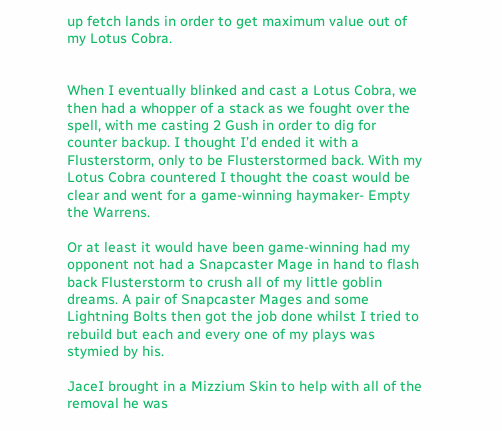up fetch lands in order to get maximum value out of my Lotus Cobra.


When I eventually blinked and cast a Lotus Cobra, we then had a whopper of a stack as we fought over the spell, with me casting 2 Gush in order to dig for counter backup. I thought I’d ended it with a Flusterstorm, only to be Flusterstormed back. With my Lotus Cobra countered I thought the coast would be clear and went for a game-winning haymaker- Empty the Warrens.

Or at least it would have been game-winning had my opponent not had a Snapcaster Mage in hand to flash back Flusterstorm to crush all of my little goblin dreams. A pair of Snapcaster Mages and some Lightning Bolts then got the job done whilst I tried to rebuild but each and every one of my plays was stymied by his.

JaceI brought in a Mizzium Skin to help with all of the removal he was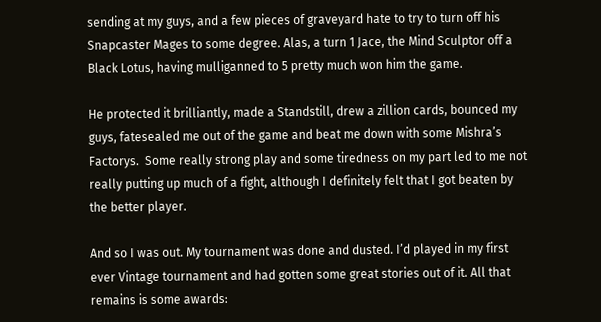sending at my guys, and a few pieces of graveyard hate to try to turn off his Snapcaster Mages to some degree. Alas, a turn 1 Jace, the Mind Sculptor off a Black Lotus, having mulliganned to 5 pretty much won him the game.

He protected it brilliantly, made a Standstill, drew a zillion cards, bounced my guys, fatesealed me out of the game and beat me down with some Mishra’s Factorys.  Some really strong play and some tiredness on my part led to me not really putting up much of a fight, although I definitely felt that I got beaten by the better player.

And so I was out. My tournament was done and dusted. I’d played in my first ever Vintage tournament and had gotten some great stories out of it. All that remains is some awards: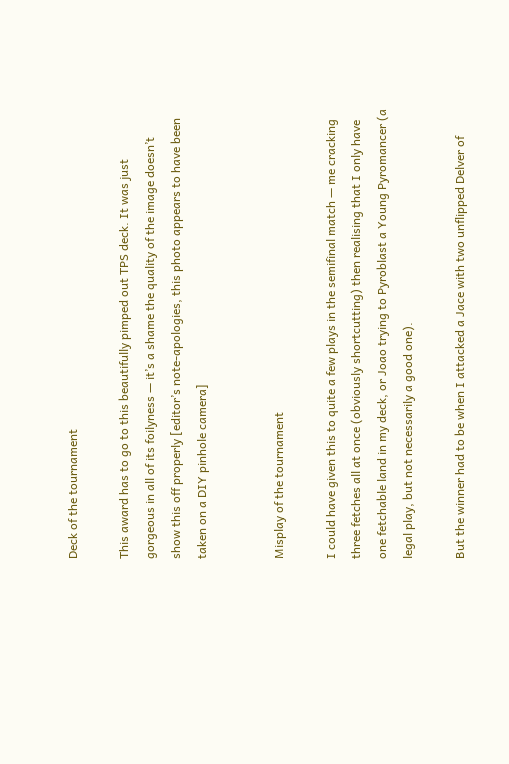Deck of the tournament

This award has to go to this beautifully pimped out TPS deck. It was just gorgeous in all of its foilyness — it’s a shame the quality of the image doesn’t show this off properly [editor’s note-apologies, this photo appears to have been taken on a DIY pinhole camera]


Misplay of the tournament

I could have given this to quite a few plays in the semifinal match — me cracking three fetches all at once (obviously shortcutting) then realising that I only have one fetchable land in my deck, or Joao trying to Pyroblast a Young Pyromancer (a legal play, but not necessarily a good one).

But the winner had to be when I attacked a Jace with two unflipped Delver of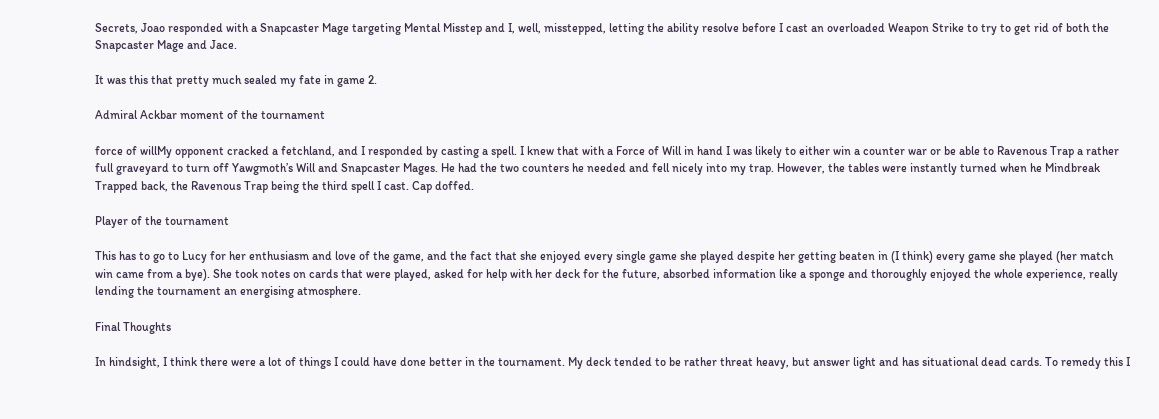Secrets, Joao responded with a Snapcaster Mage targeting Mental Misstep and I, well, misstepped, letting the ability resolve before I cast an overloaded Weapon Strike to try to get rid of both the Snapcaster Mage and Jace.

It was this that pretty much sealed my fate in game 2.

Admiral Ackbar moment of the tournament

force of willMy opponent cracked a fetchland, and I responded by casting a spell. I knew that with a Force of Will in hand I was likely to either win a counter war or be able to Ravenous Trap a rather full graveyard to turn off Yawgmoth’s Will and Snapcaster Mages. He had the two counters he needed and fell nicely into my trap. However, the tables were instantly turned when he Mindbreak Trapped back, the Ravenous Trap being the third spell I cast. Cap doffed.

Player of the tournament

This has to go to Lucy for her enthusiasm and love of the game, and the fact that she enjoyed every single game she played despite her getting beaten in (I think) every game she played (her match win came from a bye). She took notes on cards that were played, asked for help with her deck for the future, absorbed information like a sponge and thoroughly enjoyed the whole experience, really lending the tournament an energising atmosphere.

Final Thoughts

In hindsight, I think there were a lot of things I could have done better in the tournament. My deck tended to be rather threat heavy, but answer light and has situational dead cards. To remedy this I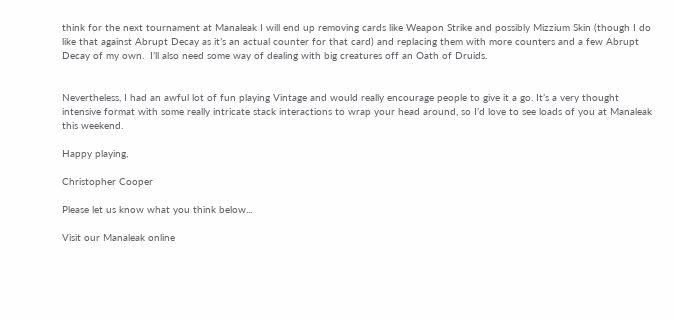think for the next tournament at Manaleak I will end up removing cards like Weapon Strike and possibly Mizzium Skin (though I do like that against Abrupt Decay as it’s an actual counter for that card) and replacing them with more counters and a few Abrupt Decay of my own.  I’ll also need some way of dealing with big creatures off an Oath of Druids.


Nevertheless, I had an awful lot of fun playing Vintage and would really encourage people to give it a go. It’s a very thought intensive format with some really intricate stack interactions to wrap your head around, so I’d love to see loads of you at Manaleak this weekend.

Happy playing,

Christopher Cooper

Please let us know what you think below...

Visit our Manaleak online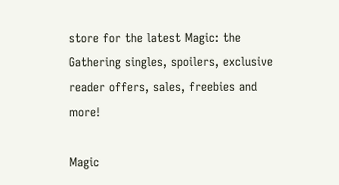store for the latest Magic: the Gathering singles, spoilers, exclusive reader offers, sales, freebies and more!

Magic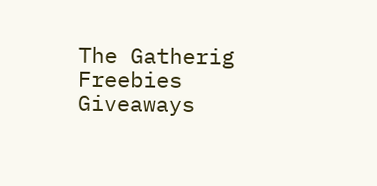The Gatherig Freebies Giveaways